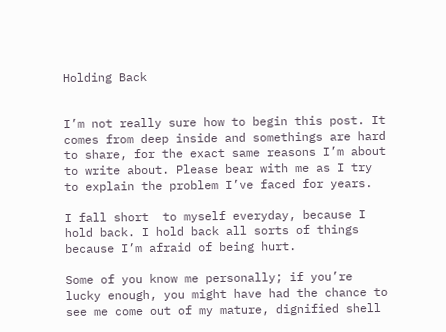Holding Back


I’m not really sure how to begin this post. It comes from deep inside and somethings are hard to share, for the exact same reasons I’m about to write about. Please bear with me as I try to explain the problem I’ve faced for years.

I fall short  to myself everyday, because I hold back. I hold back all sorts of things because I’m afraid of being hurt.

Some of you know me personally; if you’re lucky enough, you might have had the chance to see me come out of my mature, dignified shell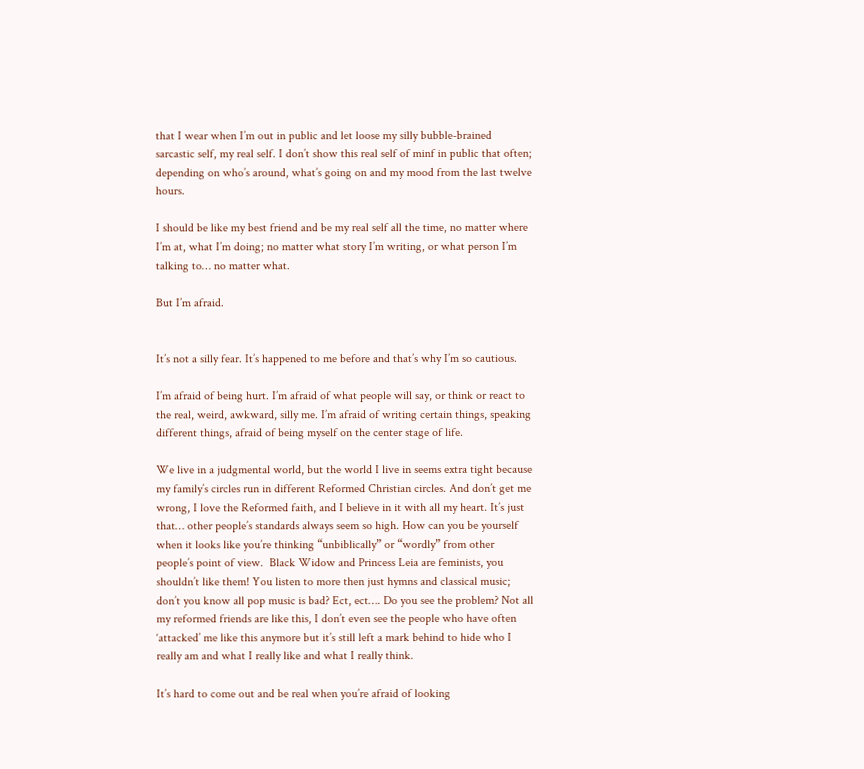that I wear when I’m out in public and let loose my silly bubble-brained sarcastic self, my real self. I don’t show this real self of minf in public that often; depending on who’s around, what’s going on and my mood from the last twelve hours.

I should be like my best friend and be my real self all the time, no matter where I’m at, what I’m doing; no matter what story I’m writing, or what person I’m talking to… no matter what.

But I’m afraid.


It’s not a silly fear. It’s happened to me before and that’s why I’m so cautious.

I’m afraid of being hurt. I’m afraid of what people will say, or think or react to the real, weird, awkward, silly me. I’m afraid of writing certain things, speaking different things, afraid of being myself on the center stage of life.

We live in a judgmental world, but the world I live in seems extra tight because my family’s circles run in different Reformed Christian circles. And don’t get me wrong, I love the Reformed faith, and I believe in it with all my heart. It’s just that… other people’s standards always seem so high. How can you be yourself when it looks like you’re thinking “unbiblically” or “wordly” from other people’s point of view.  Black Widow and Princess Leia are feminists, you shouldn’t like them! You listen to more then just hymns and classical music; don’t you know all pop music is bad? Ect, ect…. Do you see the problem? Not all my reformed friends are like this, I don’t even see the people who have often ‘attacked’ me like this anymore but it’s still left a mark behind to hide who I really am and what I really like and what I really think.

It’s hard to come out and be real when you’re afraid of looking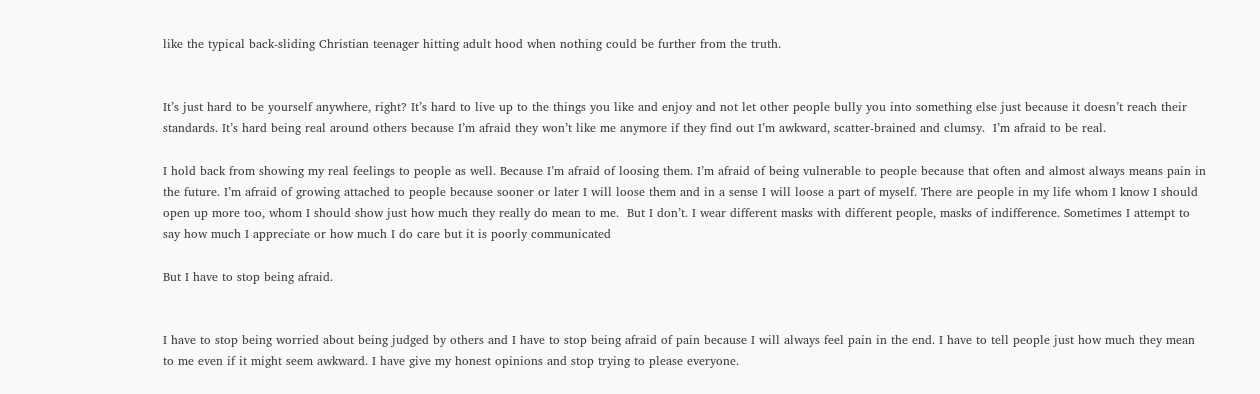like the typical back-sliding Christian teenager hitting adult hood when nothing could be further from the truth.


It’s just hard to be yourself anywhere, right? It’s hard to live up to the things you like and enjoy and not let other people bully you into something else just because it doesn’t reach their standards. It’s hard being real around others because I’m afraid they won’t like me anymore if they find out I’m awkward, scatter-brained and clumsy.  I’m afraid to be real.

I hold back from showing my real feelings to people as well. Because I’m afraid of loosing them. I’m afraid of being vulnerable to people because that often and almost always means pain in the future. I’m afraid of growing attached to people because sooner or later I will loose them and in a sense I will loose a part of myself. There are people in my life whom I know I should open up more too, whom I should show just how much they really do mean to me.  But I don’t. I wear different masks with different people, masks of indifference. Sometimes I attempt to say how much I appreciate or how much I do care but it is poorly communicated

But I have to stop being afraid.


I have to stop being worried about being judged by others and I have to stop being afraid of pain because I will always feel pain in the end. I have to tell people just how much they mean to me even if it might seem awkward. I have give my honest opinions and stop trying to please everyone.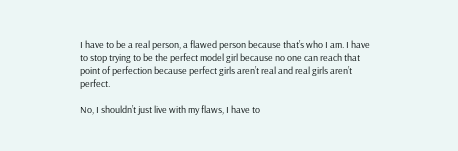I have to be a real person, a flawed person because that’s who I am. I have to stop trying to be the perfect model girl because no one can reach that point of perfection because perfect girls aren’t real and real girls aren’t perfect.

No, I shouldn’t just live with my flaws, I have to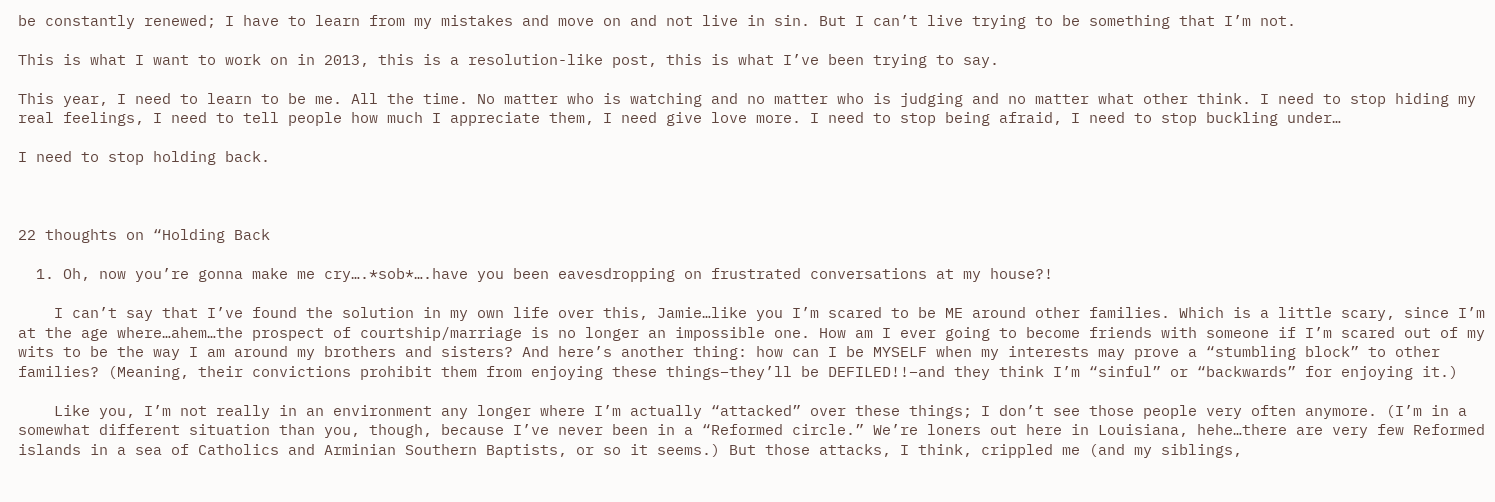be constantly renewed; I have to learn from my mistakes and move on and not live in sin. But I can’t live trying to be something that I’m not.

This is what I want to work on in 2013, this is a resolution-like post, this is what I’ve been trying to say.

This year, I need to learn to be me. All the time. No matter who is watching and no matter who is judging and no matter what other think. I need to stop hiding my real feelings, I need to tell people how much I appreciate them, I need give love more. I need to stop being afraid, I need to stop buckling under…

I need to stop holding back.



22 thoughts on “Holding Back

  1. Oh, now you’re gonna make me cry….*sob*….have you been eavesdropping on frustrated conversations at my house?!

    I can’t say that I’ve found the solution in my own life over this, Jamie…like you I’m scared to be ME around other families. Which is a little scary, since I’m at the age where…ahem…the prospect of courtship/marriage is no longer an impossible one. How am I ever going to become friends with someone if I’m scared out of my wits to be the way I am around my brothers and sisters? And here’s another thing: how can I be MYSELF when my interests may prove a “stumbling block” to other families? (Meaning, their convictions prohibit them from enjoying these things–they’ll be DEFILED!!–and they think I’m “sinful” or “backwards” for enjoying it.)

    Like you, I’m not really in an environment any longer where I’m actually “attacked” over these things; I don’t see those people very often anymore. (I’m in a somewhat different situation than you, though, because I’ve never been in a “Reformed circle.” We’re loners out here in Louisiana, hehe…there are very few Reformed islands in a sea of Catholics and Arminian Southern Baptists, or so it seems.) But those attacks, I think, crippled me (and my siblings,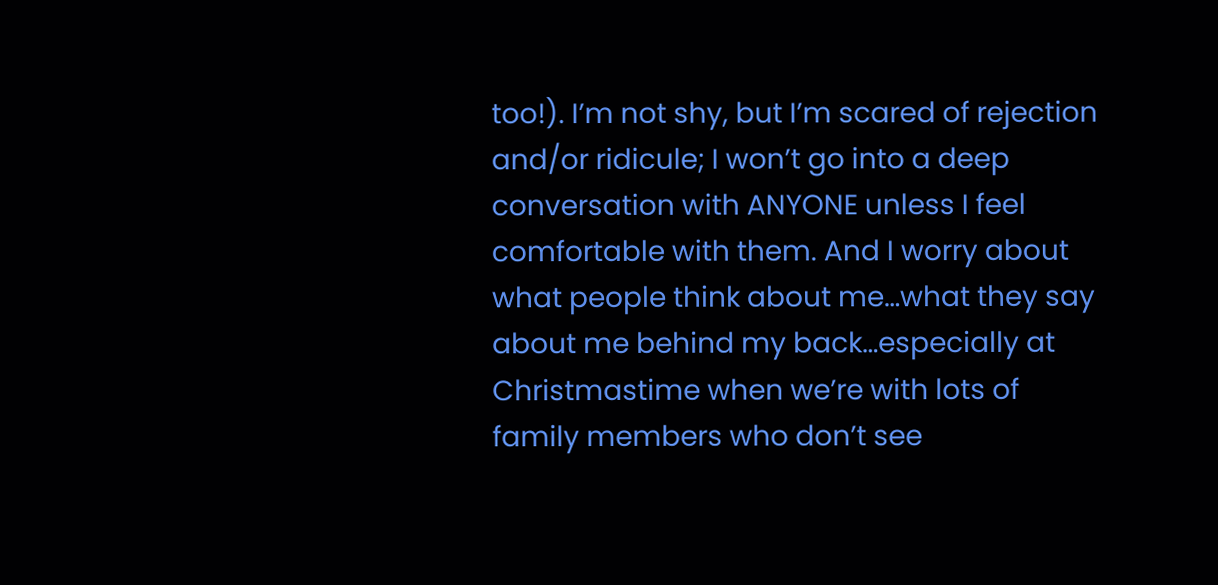too!). I’m not shy, but I’m scared of rejection and/or ridicule; I won’t go into a deep conversation with ANYONE unless I feel comfortable with them. And I worry about what people think about me…what they say about me behind my back…especially at Christmastime when we’re with lots of family members who don’t see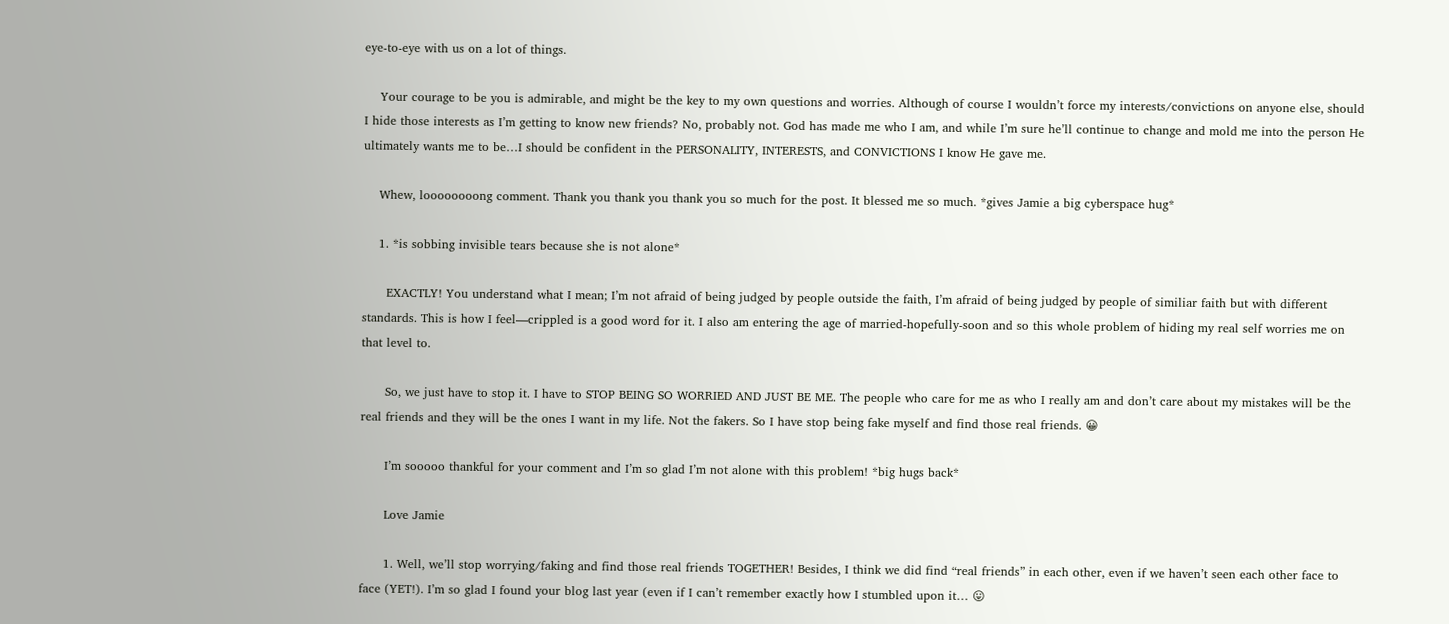eye-to-eye with us on a lot of things.

    Your courage to be you is admirable, and might be the key to my own questions and worries. Although of course I wouldn’t force my interests/convictions on anyone else, should I hide those interests as I’m getting to know new friends? No, probably not. God has made me who I am, and while I’m sure he’ll continue to change and mold me into the person He ultimately wants me to be…I should be confident in the PERSONALITY, INTERESTS, and CONVICTIONS I know He gave me.

    Whew, loooooooong comment. Thank you thank you thank you so much for the post. It blessed me so much. *gives Jamie a big cyberspace hug*

    1. *is sobbing invisible tears because she is not alone*

      EXACTLY! You understand what I mean; I’m not afraid of being judged by people outside the faith, I’m afraid of being judged by people of similiar faith but with different standards. This is how I feel—crippled is a good word for it. I also am entering the age of married-hopefully-soon and so this whole problem of hiding my real self worries me on that level to.

      So, we just have to stop it. I have to STOP BEING SO WORRIED AND JUST BE ME. The people who care for me as who I really am and don’t care about my mistakes will be the real friends and they will be the ones I want in my life. Not the fakers. So I have stop being fake myself and find those real friends. 😀

      I’m sooooo thankful for your comment and I’m so glad I’m not alone with this problem! *big hugs back*

      Love Jamie

      1. Well, we’ll stop worrying/faking and find those real friends TOGETHER! Besides, I think we did find “real friends” in each other, even if we haven’t seen each other face to face (YET!). I’m so glad I found your blog last year (even if I can’t remember exactly how I stumbled upon it… 😛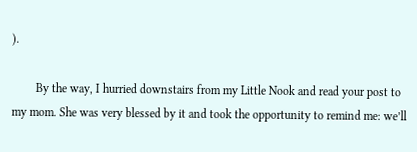).

        By the way, I hurried downstairs from my Little Nook and read your post to my mom. She was very blessed by it and took the opportunity to remind me: we’ll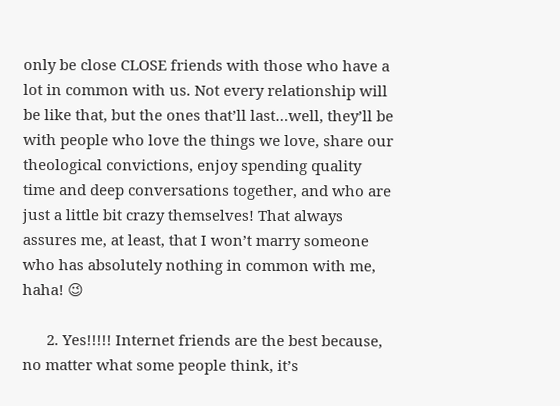only be close CLOSE friends with those who have a lot in common with us. Not every relationship will be like that, but the ones that’ll last…well, they’ll be with people who love the things we love, share our theological convictions, enjoy spending quality time and deep conversations together, and who are just a little bit crazy themselves! That always assures me, at least, that I won’t marry someone who has absolutely nothing in common with me, haha! 😉

      2. Yes!!!!! Internet friends are the best because, no matter what some people think, it’s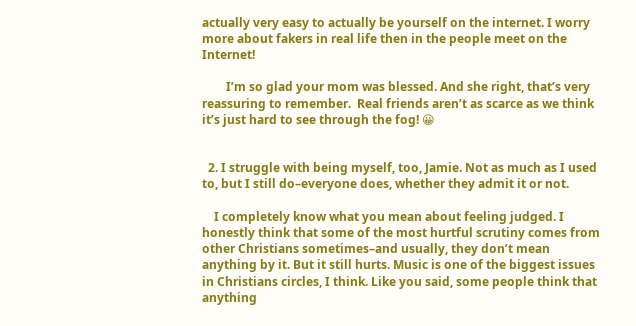actually very easy to actually be yourself on the internet. I worry more about fakers in real life then in the people meet on the Internet!

        I’m so glad your mom was blessed. And she right, that’s very reassuring to remember.  Real friends aren’t as scarce as we think it’s just hard to see through the fog! 😀


  2. I struggle with being myself, too, Jamie. Not as much as I used to, but I still do–everyone does, whether they admit it or not.

    I completely know what you mean about feeling judged. I honestly think that some of the most hurtful scrutiny comes from other Christians sometimes–and usually, they don’t mean anything by it. But it still hurts. Music is one of the biggest issues in Christians circles, I think. Like you said, some people think that anything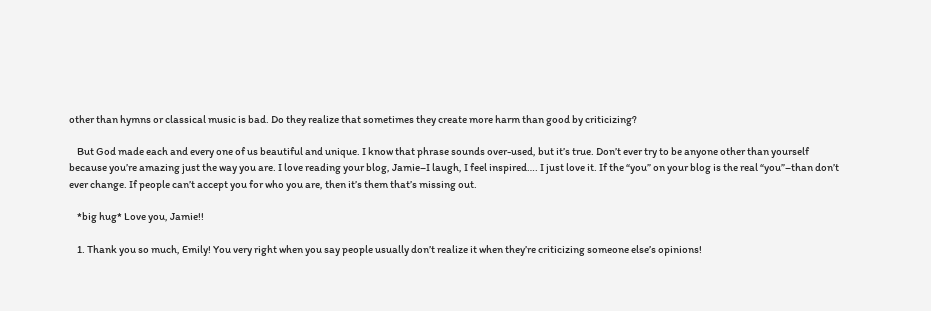other than hymns or classical music is bad. Do they realize that sometimes they create more harm than good by criticizing?

    But God made each and every one of us beautiful and unique. I know that phrase sounds over-used, but it’s true. Don’t ever try to be anyone other than yourself because you’re amazing just the way you are. I love reading your blog, Jamie–I laugh, I feel inspired…. I just love it. If the “you” on your blog is the real “you”–than don’t ever change. If people can’t accept you for who you are, then it’s them that’s missing out.

    *big hug* Love you, Jamie!!

    1. Thank you so much, Emily! You very right when you say people usually don’t realize it when they’re criticizing someone else’s opinions!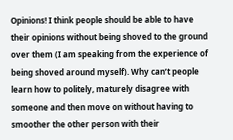Opinions! I think people should be able to have their opinions without being shoved to the ground over them (I am speaking from the experience of being shoved around myself). Why can’t people learn how to politely, maturely disagree with someone and then move on without having to smoother the other person with their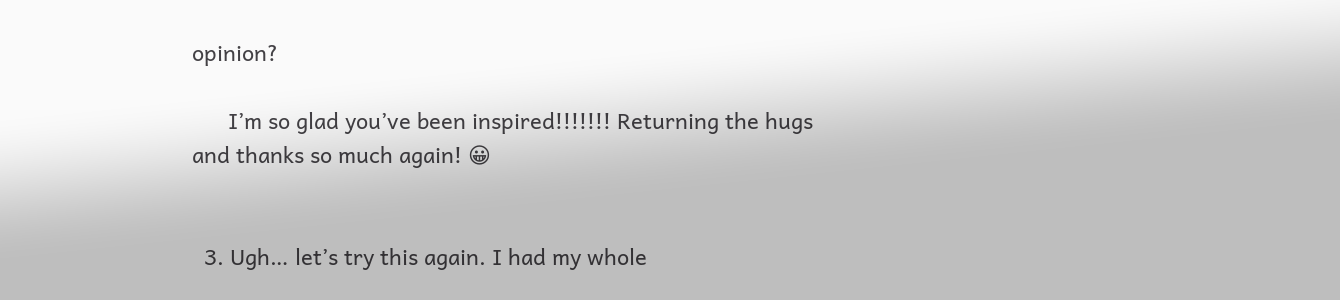opinion?

      I’m so glad you’ve been inspired!!!!!!! Returning the hugs and thanks so much again! 😀


  3. Ugh… let’s try this again. I had my whole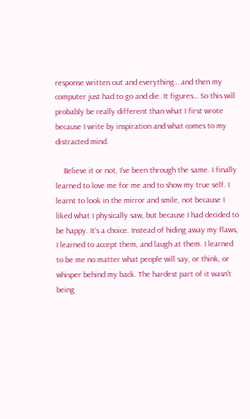response written out and everything… and then my computer just had to go and die. It figures… So this will probably be really different than what I first wrote because I write by inspiration and what comes to my distracted mind.

    Believe it or not, I’ve been through the same. I finally learned to love me for me and to show my true self. I learnt to look in the mirror and smile, not because I liked what I physically saw, but because I had decided to be happy. It’s a choice. Instead of hiding away my flaws, I learned to accept them, and laugh at them. I learned to be me no matter what people will say, or think, or whisper behind my back. The hardest part of it wasn’t being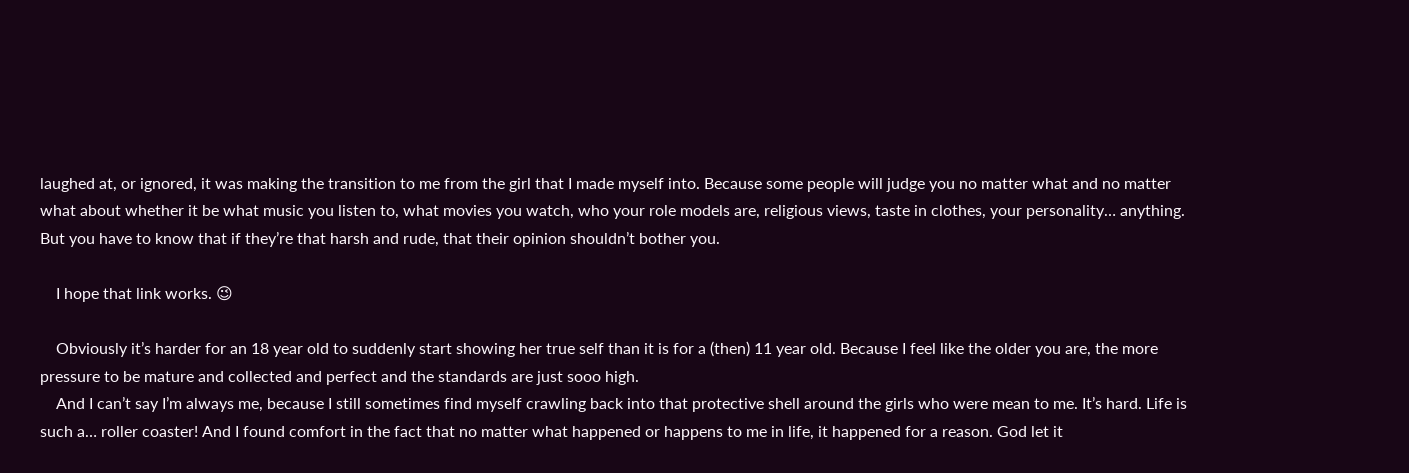laughed at, or ignored, it was making the transition to me from the girl that I made myself into. Because some people will judge you no matter what and no matter what about whether it be what music you listen to, what movies you watch, who your role models are, religious views, taste in clothes, your personality… anything. But you have to know that if they’re that harsh and rude, that their opinion shouldn’t bother you.

    I hope that link works. 😉

    Obviously it’s harder for an 18 year old to suddenly start showing her true self than it is for a (then) 11 year old. Because I feel like the older you are, the more pressure to be mature and collected and perfect and the standards are just sooo high.
    And I can’t say I’m always me, because I still sometimes find myself crawling back into that protective shell around the girls who were mean to me. It’s hard. Life is such a… roller coaster! And I found comfort in the fact that no matter what happened or happens to me in life, it happened for a reason. God let it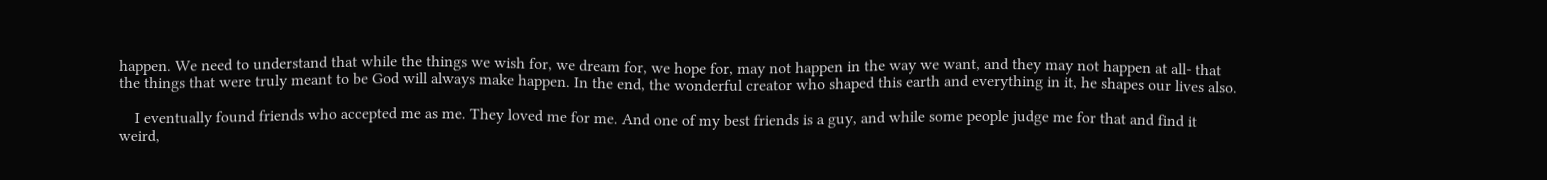happen. We need to understand that while the things we wish for, we dream for, we hope for, may not happen in the way we want, and they may not happen at all- that the things that were truly meant to be God will always make happen. In the end, the wonderful creator who shaped this earth and everything in it, he shapes our lives also.

    I eventually found friends who accepted me as me. They loved me for me. And one of my best friends is a guy, and while some people judge me for that and find it weird,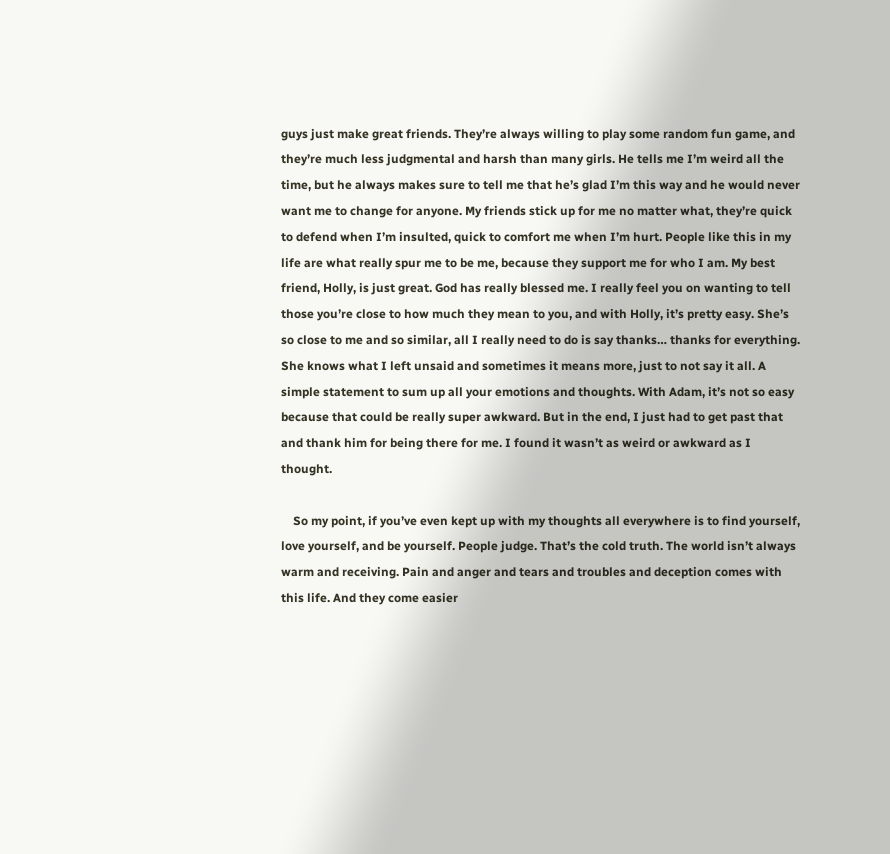guys just make great friends. They’re always willing to play some random fun game, and they’re much less judgmental and harsh than many girls. He tells me I’m weird all the time, but he always makes sure to tell me that he’s glad I’m this way and he would never want me to change for anyone. My friends stick up for me no matter what, they’re quick to defend when I’m insulted, quick to comfort me when I’m hurt. People like this in my life are what really spur me to be me, because they support me for who I am. My best friend, Holly, is just great. God has really blessed me. I really feel you on wanting to tell those you’re close to how much they mean to you, and with Holly, it’s pretty easy. She’s so close to me and so similar, all I really need to do is say thanks… thanks for everything. She knows what I left unsaid and sometimes it means more, just to not say it all. A simple statement to sum up all your emotions and thoughts. With Adam, it’s not so easy because that could be really super awkward. But in the end, I just had to get past that and thank him for being there for me. I found it wasn’t as weird or awkward as I thought.

    So my point, if you’ve even kept up with my thoughts all everywhere is to find yourself, love yourself, and be yourself. People judge. That’s the cold truth. The world isn’t always warm and receiving. Pain and anger and tears and troubles and deception comes with this life. And they come easier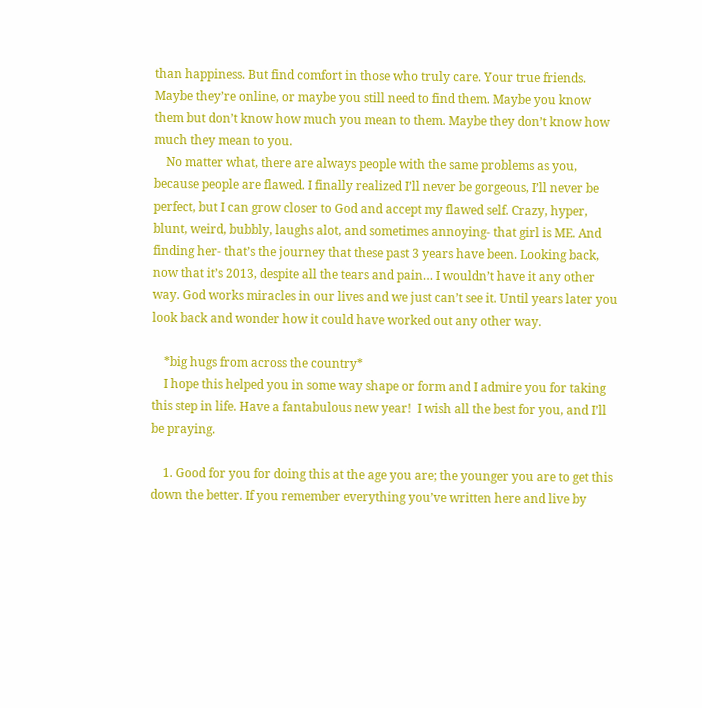than happiness. But find comfort in those who truly care. Your true friends. Maybe they’re online, or maybe you still need to find them. Maybe you know them but don’t know how much you mean to them. Maybe they don’t know how much they mean to you.
    No matter what, there are always people with the same problems as you, because people are flawed. I finally realized I’ll never be gorgeous, I’ll never be perfect, but I can grow closer to God and accept my flawed self. Crazy, hyper, blunt, weird, bubbly, laughs alot, and sometimes annoying- that girl is ME. And finding her- that’s the journey that these past 3 years have been. Looking back, now that it’s 2013, despite all the tears and pain… I wouldn’t have it any other way. God works miracles in our lives and we just can’t see it. Until years later you look back and wonder how it could have worked out any other way.

    *big hugs from across the country*
    I hope this helped you in some way shape or form and I admire you for taking this step in life. Have a fantabulous new year!  I wish all the best for you, and I’ll be praying.

    1. Good for you for doing this at the age you are; the younger you are to get this down the better. If you remember everything you’ve written here and live by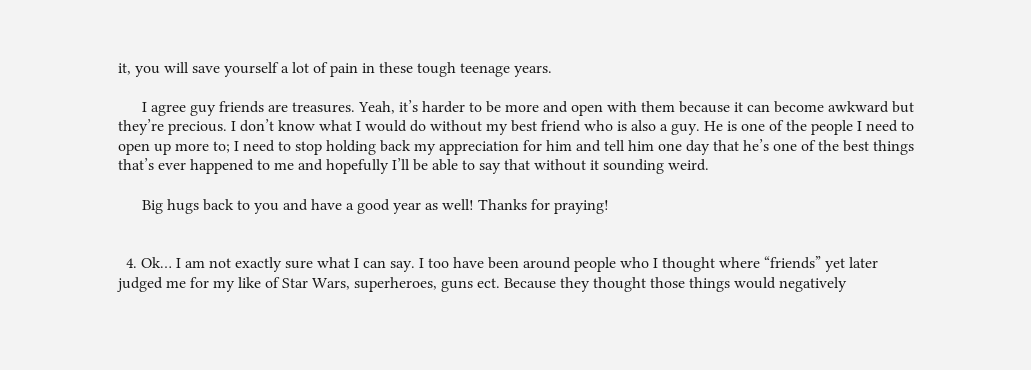it, you will save yourself a lot of pain in these tough teenage years.

      I agree guy friends are treasures. Yeah, it’s harder to be more and open with them because it can become awkward but they’re precious. I don’t know what I would do without my best friend who is also a guy. He is one of the people I need to open up more to; I need to stop holding back my appreciation for him and tell him one day that he’s one of the best things that’s ever happened to me and hopefully I’ll be able to say that without it sounding weird.

      Big hugs back to you and have a good year as well! Thanks for praying!


  4. Ok… I am not exactly sure what I can say. I too have been around people who I thought where “friends” yet later judged me for my like of Star Wars, superheroes, guns ect. Because they thought those things would negatively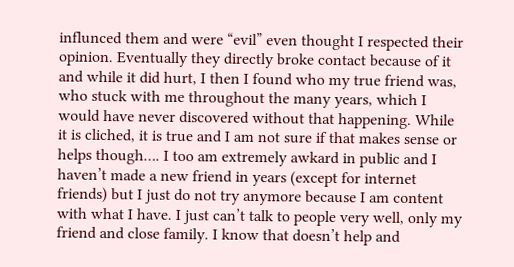influnced them and were “evil” even thought I respected their opinion. Eventually they directly broke contact because of it and while it did hurt, I then I found who my true friend was, who stuck with me throughout the many years, which I would have never discovered without that happening. While it is cliched, it is true and I am not sure if that makes sense or helps though…. I too am extremely awkard in public and I haven’t made a new friend in years (except for internet friends) but I just do not try anymore because I am content with what I have. I just can’t talk to people very well, only my friend and close family. I know that doesn’t help and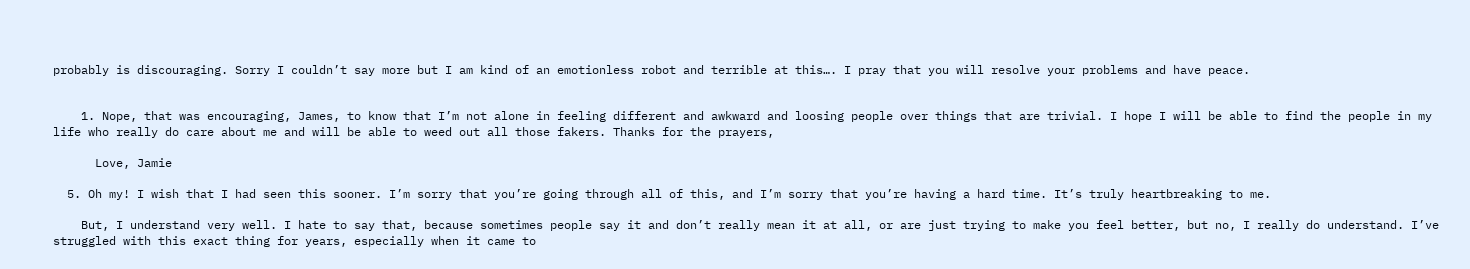probably is discouraging. Sorry I couldn’t say more but I am kind of an emotionless robot and terrible at this…. I pray that you will resolve your problems and have peace.


    1. Nope, that was encouraging, James, to know that I’m not alone in feeling different and awkward and loosing people over things that are trivial. I hope I will be able to find the people in my life who really do care about me and will be able to weed out all those fakers. Thanks for the prayers,

      Love, Jamie

  5. Oh my! I wish that I had seen this sooner. I’m sorry that you’re going through all of this, and I’m sorry that you’re having a hard time. It’s truly heartbreaking to me.

    But, I understand very well. I hate to say that, because sometimes people say it and don’t really mean it at all, or are just trying to make you feel better, but no, I really do understand. I’ve struggled with this exact thing for years, especially when it came to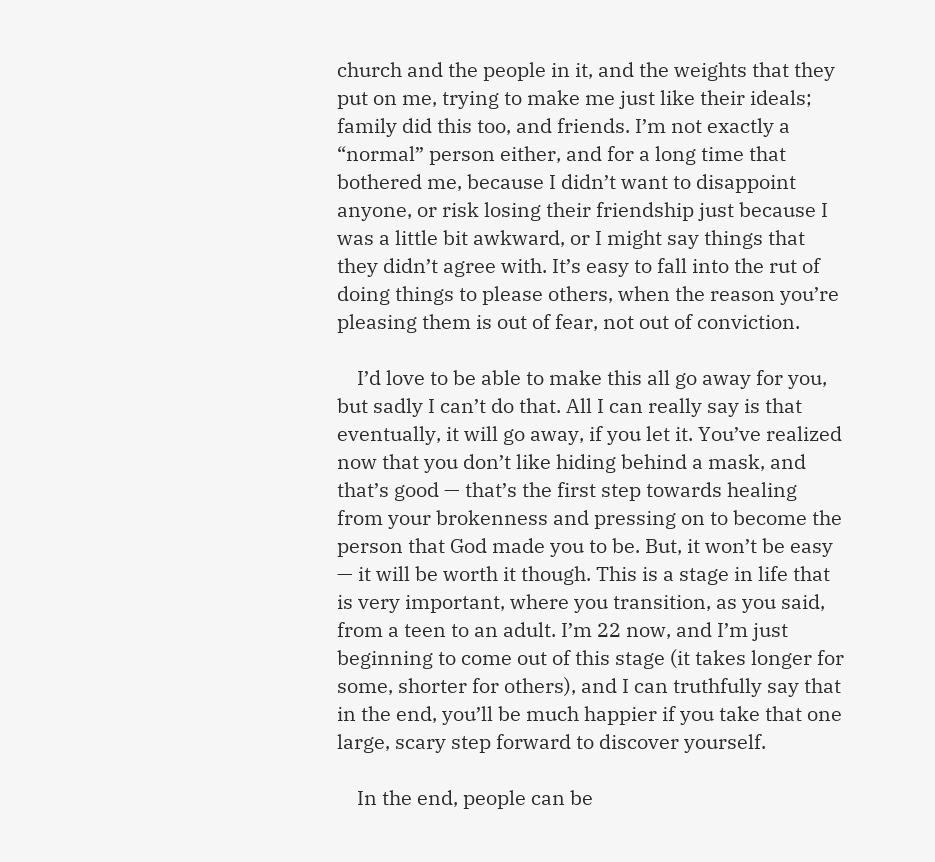church and the people in it, and the weights that they put on me, trying to make me just like their ideals; family did this too, and friends. I’m not exactly a “normal” person either, and for a long time that bothered me, because I didn’t want to disappoint anyone, or risk losing their friendship just because I was a little bit awkward, or I might say things that they didn’t agree with. It’s easy to fall into the rut of doing things to please others, when the reason you’re pleasing them is out of fear, not out of conviction.

    I’d love to be able to make this all go away for you, but sadly I can’t do that. All I can really say is that eventually, it will go away, if you let it. You’ve realized now that you don’t like hiding behind a mask, and that’s good — that’s the first step towards healing from your brokenness and pressing on to become the person that God made you to be. But, it won’t be easy — it will be worth it though. This is a stage in life that is very important, where you transition, as you said, from a teen to an adult. I’m 22 now, and I’m just beginning to come out of this stage (it takes longer for some, shorter for others), and I can truthfully say that in the end, you’ll be much happier if you take that one large, scary step forward to discover yourself.

    In the end, people can be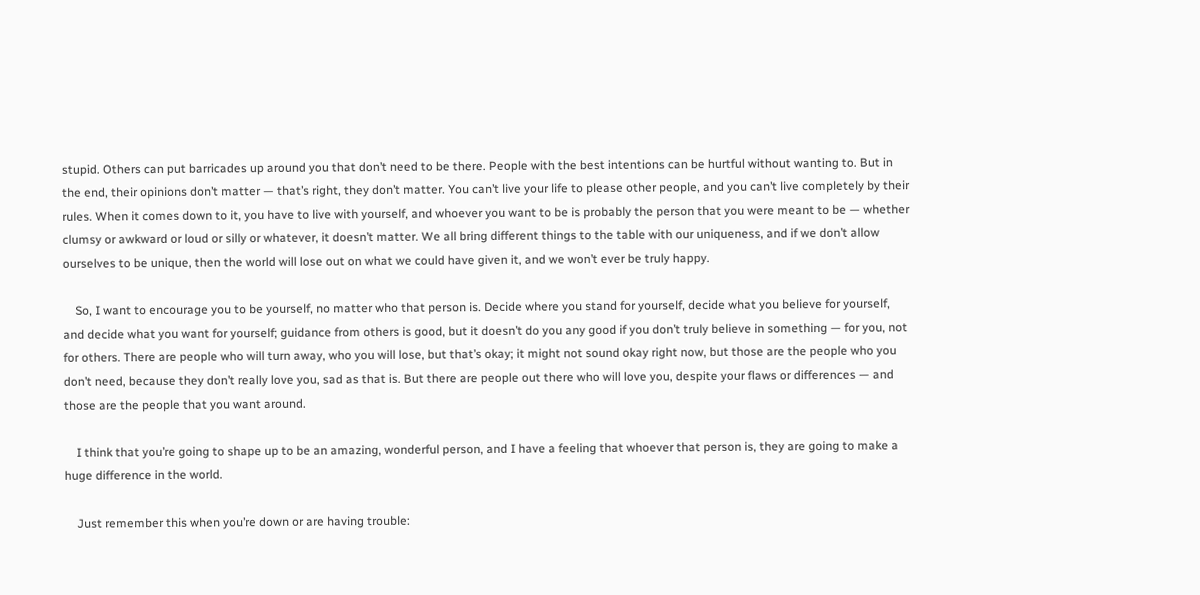stupid. Others can put barricades up around you that don’t need to be there. People with the best intentions can be hurtful without wanting to. But in the end, their opinions don’t matter — that’s right, they don’t matter. You can’t live your life to please other people, and you can’t live completely by their rules. When it comes down to it, you have to live with yourself, and whoever you want to be is probably the person that you were meant to be — whether clumsy or awkward or loud or silly or whatever, it doesn’t matter. We all bring different things to the table with our uniqueness, and if we don’t allow ourselves to be unique, then the world will lose out on what we could have given it, and we won’t ever be truly happy.

    So, I want to encourage you to be yourself, no matter who that person is. Decide where you stand for yourself, decide what you believe for yourself, and decide what you want for yourself; guidance from others is good, but it doesn’t do you any good if you don’t truly believe in something — for you, not for others. There are people who will turn away, who you will lose, but that’s okay; it might not sound okay right now, but those are the people who you don’t need, because they don’t really love you, sad as that is. But there are people out there who will love you, despite your flaws or differences — and those are the people that you want around.

    I think that you’re going to shape up to be an amazing, wonderful person, and I have a feeling that whoever that person is, they are going to make a huge difference in the world.

    Just remember this when you’re down or are having trouble: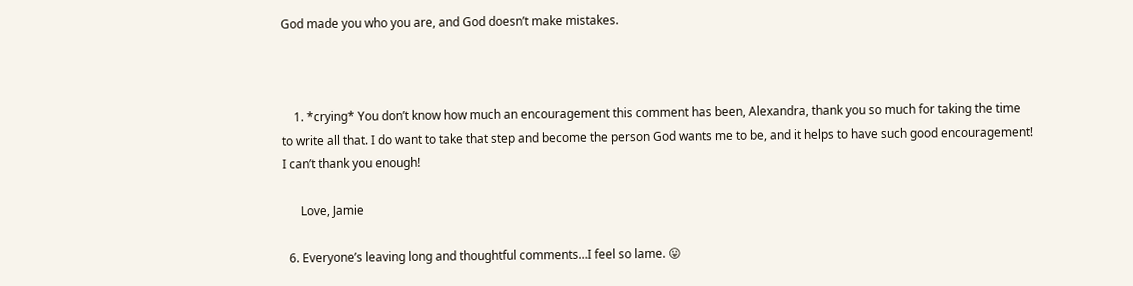God made you who you are, and God doesn’t make mistakes.



    1. *crying* You don’t know how much an encouragement this comment has been, Alexandra, thank you so much for taking the time to write all that. I do want to take that step and become the person God wants me to be, and it helps to have such good encouragement! I can’t thank you enough!

      Love, Jamie

  6. Everyone’s leaving long and thoughtful comments…I feel so lame. 😛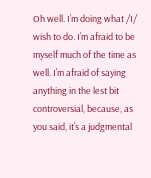Oh well. I’m doing what /I/ wish to do. I’m afraid to be myself much of the time as well. I’m afraid of saying anything in the lest bit controversial, because, as you said, it’s a judgmental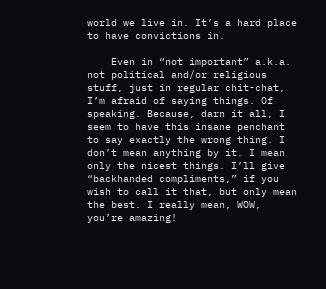world we live in. It’s a hard place to have convictions in.

    Even in “not important” a.k.a. not political and/or religious stuff, just in regular chit-chat, I’m afraid of saying things. Of speaking. Because, darn it all, I seem to have this insane penchant to say exactly the wrong thing. I don’t mean anything by it. I mean only the nicest things. I’ll give “backhanded compliments,” if you wish to call it that, but only mean the best. I really mean, WOW, you’re amazing!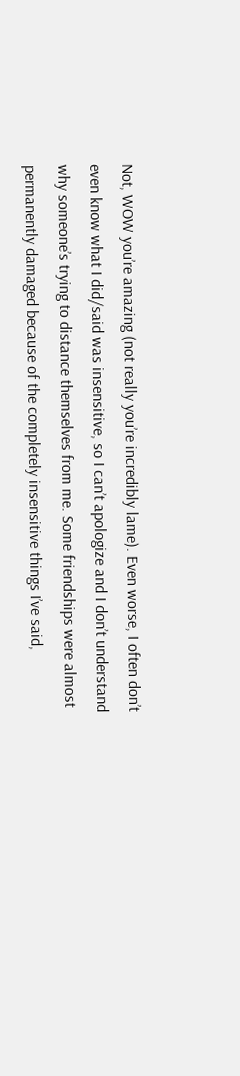Not, WOW you’re amazing (not really you’re incredibly lame). Even worse, I often don’t even know what I did/said was insensitive, so I can’t apologize and I don’t understand why someone’s trying to distance themselves from me. Some friendships were almost permanently damaged because of the completely insensitive things I’ve said,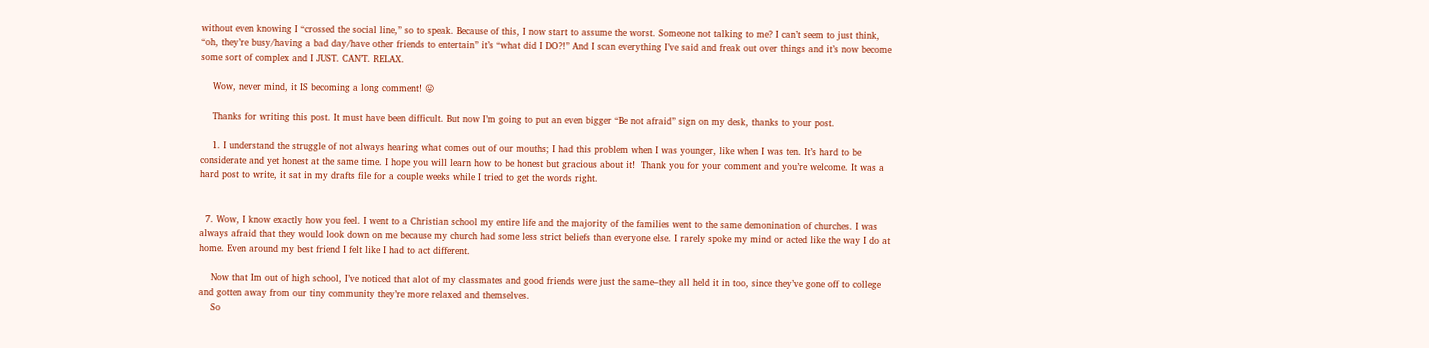without even knowing I “crossed the social line,” so to speak. Because of this, I now start to assume the worst. Someone not talking to me? I can’t seem to just think, “oh, they’re busy/having a bad day/have other friends to entertain” it’s “what did I DO?!” And I scan everything I’ve said and freak out over things and it’s now become some sort of complex and I JUST. CAN’T. RELAX.

    Wow, never mind, it IS becoming a long comment! 😛

    Thanks for writing this post. It must have been difficult. But now I’m going to put an even bigger “Be not afraid” sign on my desk, thanks to your post.

    1. I understand the struggle of not always hearing what comes out of our mouths; I had this problem when I was younger, like when I was ten. It’s hard to be considerate and yet honest at the same time. I hope you will learn how to be honest but gracious about it!  Thank you for your comment and you’re welcome. It was a hard post to write, it sat in my drafts file for a couple weeks while I tried to get the words right.


  7. Wow, I know exactly how you feel. I went to a Christian school my entire life and the majority of the families went to the same demonination of churches. I was always afraid that they would look down on me because my church had some less strict beliefs than everyone else. I rarely spoke my mind or acted like the way I do at home. Even around my best friend I felt like I had to act different.

    Now that Im out of high school, I’ve noticed that alot of my classmates and good friends were just the same–they all held it in too, since they’ve gone off to college and gotten away from our tiny community they’re more relaxed and themselves.
    So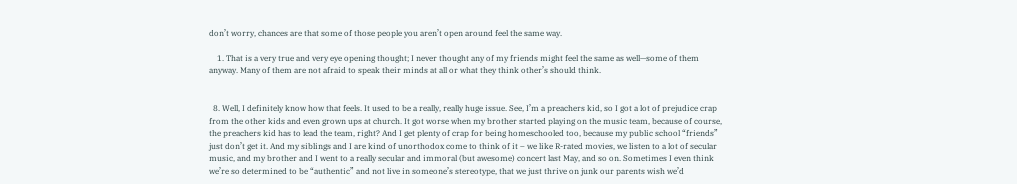don’t worry, chances are that some of those people you aren’t open around feel the same way.

    1. That is a very true and very eye opening thought; I never thought any of my friends might feel the same as well—some of them anyway. Many of them are not afraid to speak their minds at all or what they think other’s should think.


  8. Well, I definitely know how that feels. It used to be a really, really huge issue. See, I’m a preachers kid, so I got a lot of prejudice crap from the other kids and even grown ups at church. It got worse when my brother started playing on the music team, because of course, the preachers kid has to lead the team, right? And I get plenty of crap for being homeschooled too, because my public school “friends” just don’t get it. And my siblings and I are kind of unorthodox come to think of it – we like R-rated movies, we listen to a lot of secular music, and my brother and I went to a really secular and immoral (but awesome) concert last May, and so on. Sometimes I even think we’re so determined to be “authentic” and not live in someone’s stereotype, that we just thrive on junk our parents wish we’d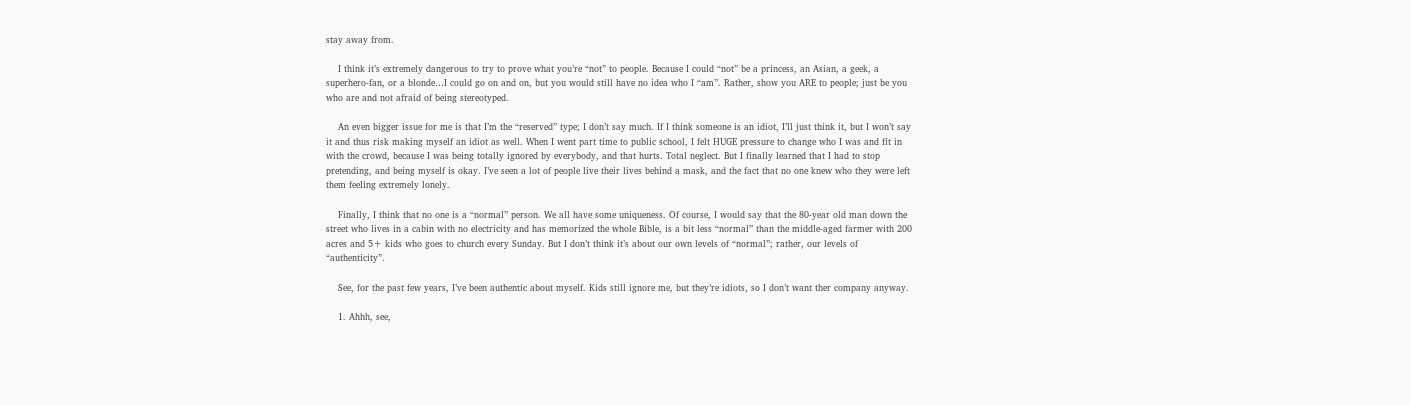stay away from.

    I think it’s extremely dangerous to try to prove what you’re “not” to people. Because I could “not” be a princess, an Asian, a geek, a superhero-fan, or a blonde…I could go on and on, but you would still have no idea who I “am”. Rather, show you ARE to people; just be you who are and not afraid of being stereotyped.

    An even bigger issue for me is that I’m the “reserved” type; I don’t say much. If I think someone is an idiot, I’ll just think it, but I won’t say it and thus risk making myself an idiot as well. When I went part time to public school, I felt HUGE pressure to change who I was and fit in with the crowd, because I was being totally ignored by everybody, and that hurts. Total neglect. But I finally learned that I had to stop pretending, and being myself is okay. I’ve seen a lot of people live their lives behind a mask, and the fact that no one knew who they were left them feeling extremely lonely.

    Finally, I think that no one is a “normal” person. We all have some uniqueness. Of course, I would say that the 80-year old man down the street who lives in a cabin with no electricity and has memorized the whole Bible, is a bit less “normal” than the middle-aged farmer with 200 acres and 5+ kids who goes to church every Sunday. But I don’t think it’s about our own levels of “normal”; rather, our levels of “authenticity”.

    See, for the past few years, I’ve been authentic about myself. Kids still ignore me, but they’re idiots, so I don’t want ther company anyway.

    1. Ahhh, see,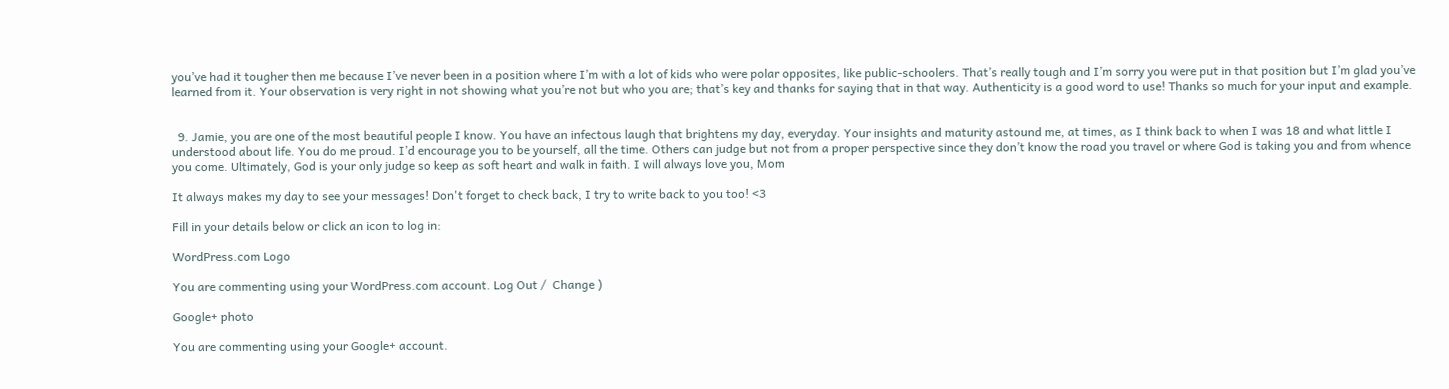you’ve had it tougher then me because I’ve never been in a position where I’m with a lot of kids who were polar opposites, like public-schoolers. That’s really tough and I’m sorry you were put in that position but I’m glad you’ve learned from it. Your observation is very right in not showing what you’re not but who you are; that’s key and thanks for saying that in that way. Authenticity is a good word to use! Thanks so much for your input and example.


  9. Jamie, you are one of the most beautiful people I know. You have an infectous laugh that brightens my day, everyday. Your insights and maturity astound me, at times, as I think back to when I was 18 and what little I understood about life. You do me proud. I’d encourage you to be yourself, all the time. Others can judge but not from a proper perspective since they don’t know the road you travel or where God is taking you and from whence you come. Ultimately, God is your only judge so keep as soft heart and walk in faith. I will always love you, Mom

It always makes my day to see your messages! Don't forget to check back, I try to write back to you too! <3

Fill in your details below or click an icon to log in:

WordPress.com Logo

You are commenting using your WordPress.com account. Log Out /  Change )

Google+ photo

You are commenting using your Google+ account.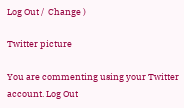Log Out /  Change )

Twitter picture

You are commenting using your Twitter account. Log Out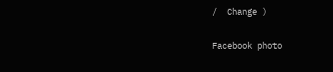/  Change )

Facebook photo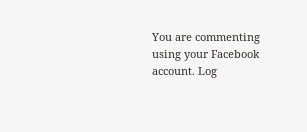You are commenting using your Facebook account. Log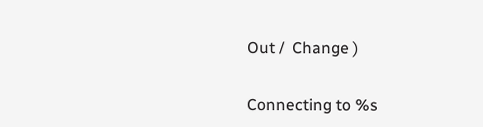Out /  Change )


Connecting to %s